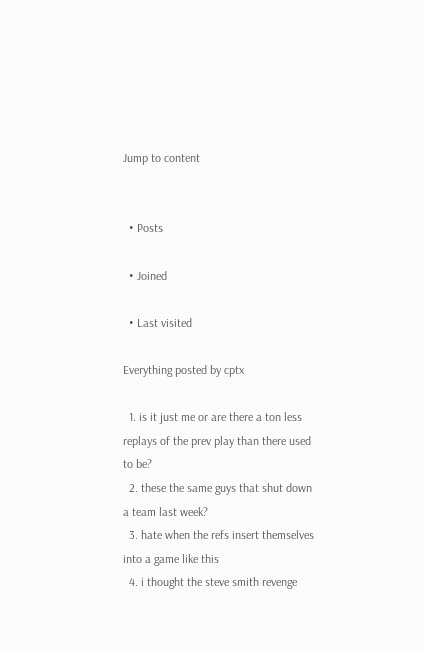Jump to content


  • Posts

  • Joined

  • Last visited

Everything posted by cptx

  1. is it just me or are there a ton less replays of the prev play than there used to be?
  2. these the same guys that shut down a team last week?
  3. hate when the refs insert themselves into a game like this
  4. i thought the steve smith revenge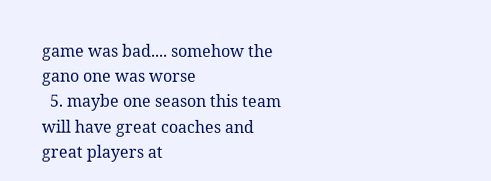game was bad.... somehow the gano one was worse
  5. maybe one season this team will have great coaches and great players at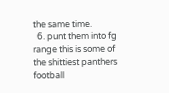the same time.
  6. punt them into fg range this is some of the shittiest panthers football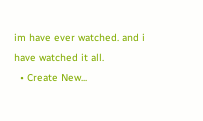im have ever watched. and i have watched it all.
  • Create New...